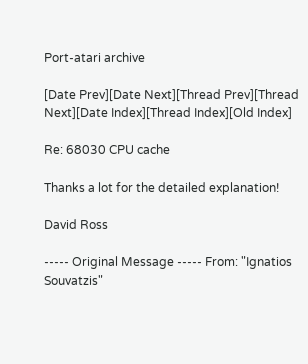Port-atari archive

[Date Prev][Date Next][Thread Prev][Thread Next][Date Index][Thread Index][Old Index]

Re: 68030 CPU cache

Thanks a lot for the detailed explanation!

David Ross

----- Original Message ----- From: "Ignatios Souvatzis"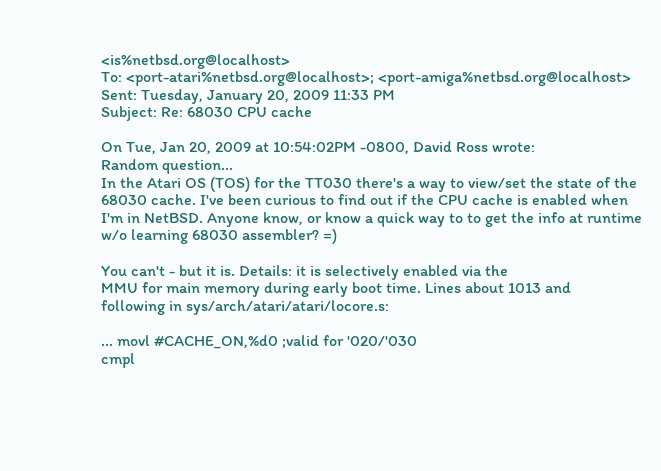<is%netbsd.org@localhost>
To: <port-atari%netbsd.org@localhost>; <port-amiga%netbsd.org@localhost>
Sent: Tuesday, January 20, 2009 11:33 PM
Subject: Re: 68030 CPU cache

On Tue, Jan 20, 2009 at 10:54:02PM -0800, David Ross wrote:
Random question...
In the Atari OS (TOS) for the TT030 there's a way to view/set the state of the 68030 cache. I've been curious to find out if the CPU cache is enabled when I'm in NetBSD. Anyone know, or know a quick way to to get the info at runtime w/o learning 68030 assembler? =)

You can't - but it is. Details: it is selectively enabled via the
MMU for main memory during early boot time. Lines about 1013 and
following in sys/arch/atari/atari/locore.s:

... movl #CACHE_ON,%d0 ;valid for '020/'030
cmpl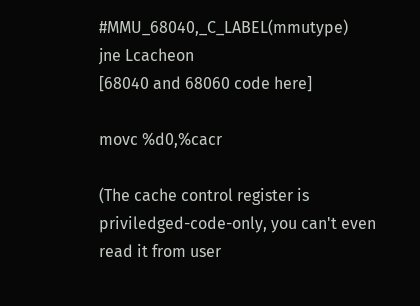#MMU_68040,_C_LABEL(mmutype)
jne Lcacheon
[68040 and 68060 code here]

movc %d0,%cacr

(The cache control register is priviledged-code-only, you can't even
read it from user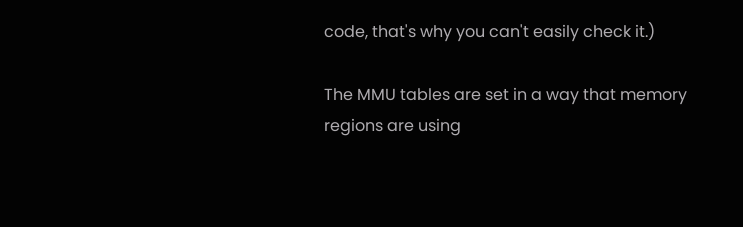code, that's why you can't easily check it.)

The MMU tables are set in a way that memory regions are using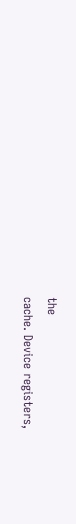the
cache. Device registers,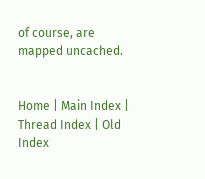of course, are mapped uncached.


Home | Main Index | Thread Index | Old Index